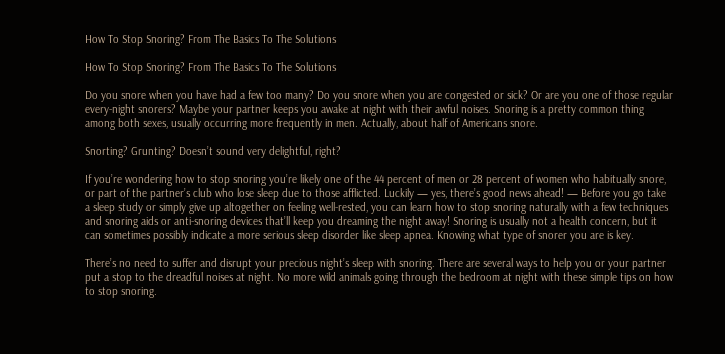How To Stop Snoring? From The Basics To The Solutions

How To Stop Snoring? From The Basics To The Solutions

Do you snore when you have had a few too many? Do you snore when you are congested or sick? Or are you one of those regular every-night snorers? Maybe your partner keeps you awake at night with their awful noises. Snoring is a pretty common thing among both sexes, usually occurring more frequently in men. Actually, about half of Americans snore.

Snorting? Grunting? Doesn’t sound very delightful, right?

If you’re wondering how to stop snoring you’re likely one of the 44 percent of men or 28 percent of women who habitually snore, or part of the partner’s club who lose sleep due to those afflicted. Luckily — yes, there’s good news ahead! — Before you go take a sleep study or simply give up altogether on feeling well-rested, you can learn how to stop snoring naturally with a few techniques and snoring aids or anti-snoring devices that’ll keep you dreaming the night away! Snoring is usually not a health concern, but it can sometimes possibly indicate a more serious sleep disorder like sleep apnea. Knowing what type of snorer you are is key.

There’s no need to suffer and disrupt your precious night’s sleep with snoring. There are several ways to help you or your partner put a stop to the dreadful noises at night. No more wild animals going through the bedroom at night with these simple tips on how to stop snoring.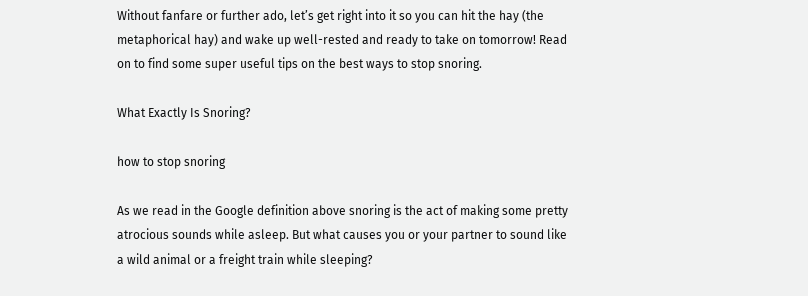Without fanfare or further ado, let’s get right into it so you can hit the hay (the metaphorical hay) and wake up well-rested and ready to take on tomorrow! Read on to find some super useful tips on the best ways to stop snoring.

What Exactly Is Snoring?

how to stop snoring

As we read in the Google definition above snoring is the act of making some pretty atrocious sounds while asleep. But what causes you or your partner to sound like a wild animal or a freight train while sleeping?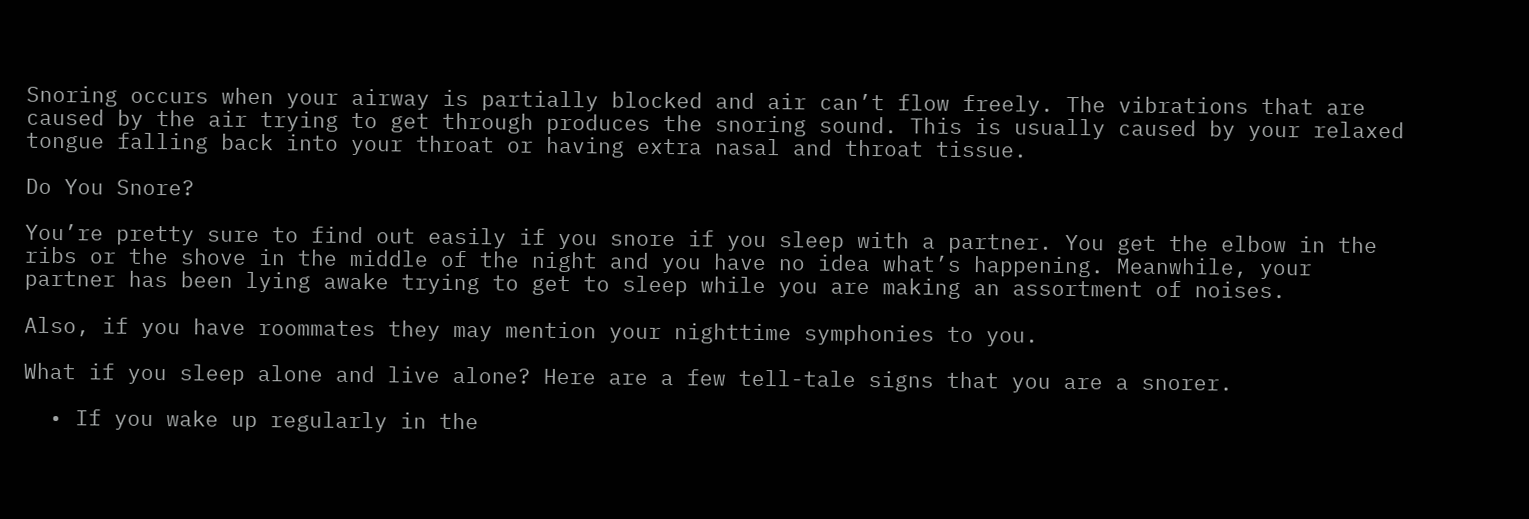Snoring occurs when your airway is partially blocked and air can’t flow freely. The vibrations that are caused by the air trying to get through produces the snoring sound. This is usually caused by your relaxed tongue falling back into your throat or having extra nasal and throat tissue.

Do You Snore?

You’re pretty sure to find out easily if you snore if you sleep with a partner. You get the elbow in the ribs or the shove in the middle of the night and you have no idea what’s happening. Meanwhile, your partner has been lying awake trying to get to sleep while you are making an assortment of noises.

Also, if you have roommates they may mention your nighttime symphonies to you.

What if you sleep alone and live alone? Here are a few tell-tale signs that you are a snorer.

  • If you wake up regularly in the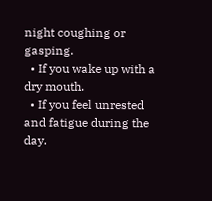night coughing or gasping.
  • If you wake up with a dry mouth.
  • If you feel unrested and fatigue during the day.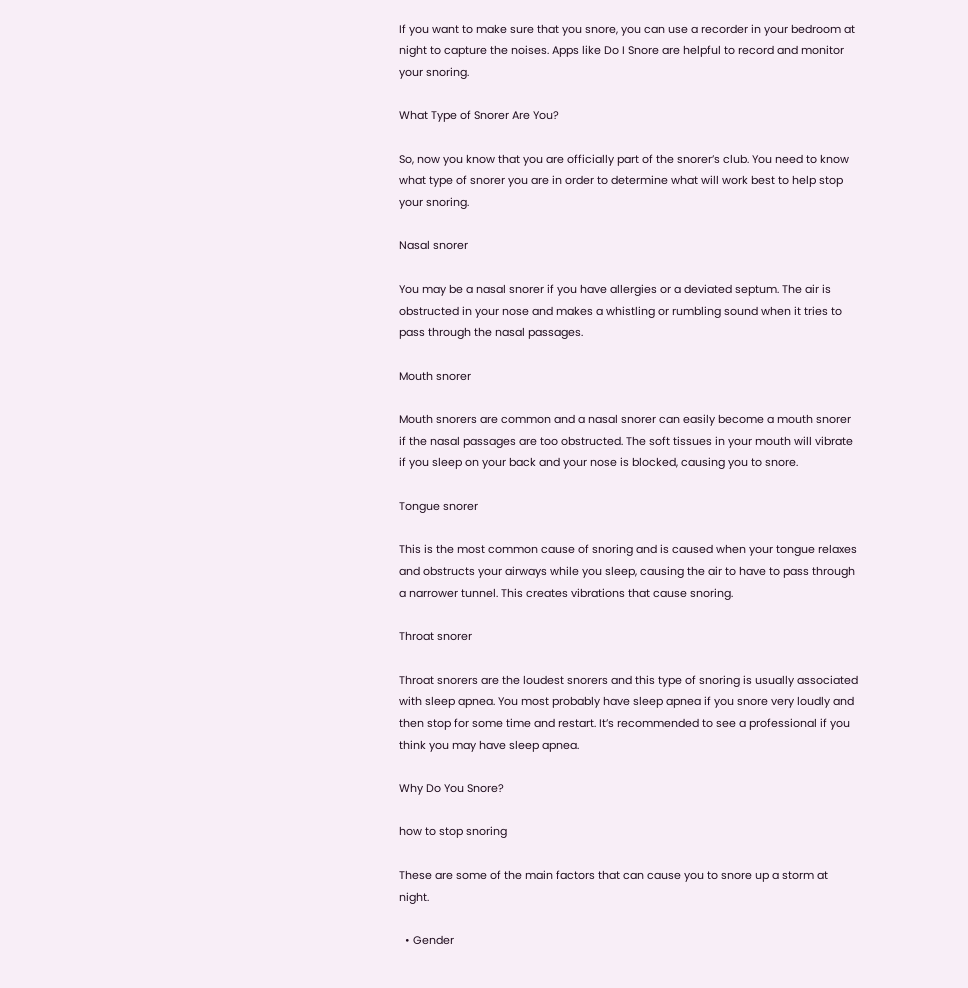If you want to make sure that you snore, you can use a recorder in your bedroom at night to capture the noises. Apps like Do I Snore are helpful to record and monitor your snoring.

What Type of Snorer Are You?

So, now you know that you are officially part of the snorer’s club. You need to know what type of snorer you are in order to determine what will work best to help stop your snoring.

Nasal snorer

You may be a nasal snorer if you have allergies or a deviated septum. The air is obstructed in your nose and makes a whistling or rumbling sound when it tries to pass through the nasal passages.

Mouth snorer

Mouth snorers are common and a nasal snorer can easily become a mouth snorer if the nasal passages are too obstructed. The soft tissues in your mouth will vibrate if you sleep on your back and your nose is blocked, causing you to snore.

Tongue snorer

This is the most common cause of snoring and is caused when your tongue relaxes and obstructs your airways while you sleep, causing the air to have to pass through a narrower tunnel. This creates vibrations that cause snoring.

Throat snorer

Throat snorers are the loudest snorers and this type of snoring is usually associated with sleep apnea. You most probably have sleep apnea if you snore very loudly and then stop for some time and restart. It’s recommended to see a professional if you think you may have sleep apnea.

Why Do You Snore?

how to stop snoring

These are some of the main factors that can cause you to snore up a storm at night.

  • Gender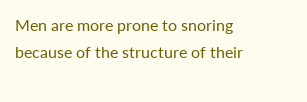Men are more prone to snoring because of the structure of their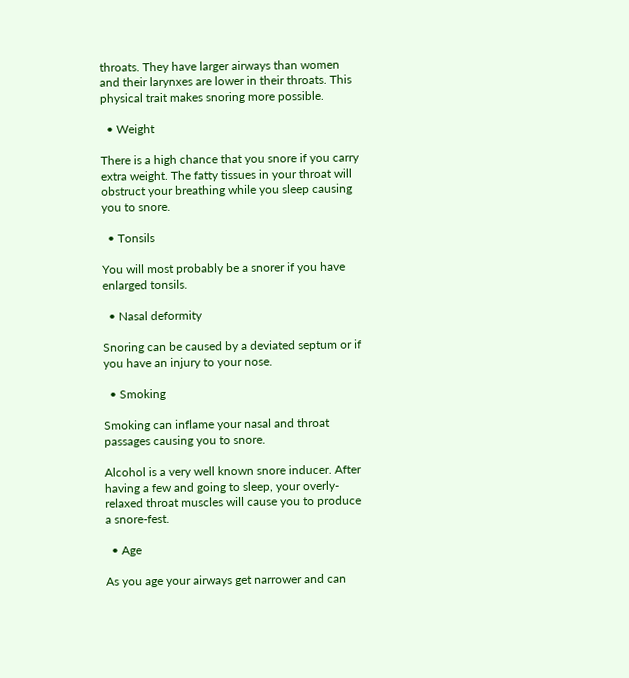throats. They have larger airways than women and their larynxes are lower in their throats. This physical trait makes snoring more possible.

  • Weight

There is a high chance that you snore if you carry extra weight. The fatty tissues in your throat will obstruct your breathing while you sleep causing you to snore.

  • Tonsils

You will most probably be a snorer if you have enlarged tonsils.

  • Nasal deformity

Snoring can be caused by a deviated septum or if you have an injury to your nose.

  • Smoking

Smoking can inflame your nasal and throat passages causing you to snore.

Alcohol is a very well known snore inducer. After having a few and going to sleep, your overly-relaxed throat muscles will cause you to produce a snore-fest.

  • Age

As you age your airways get narrower and can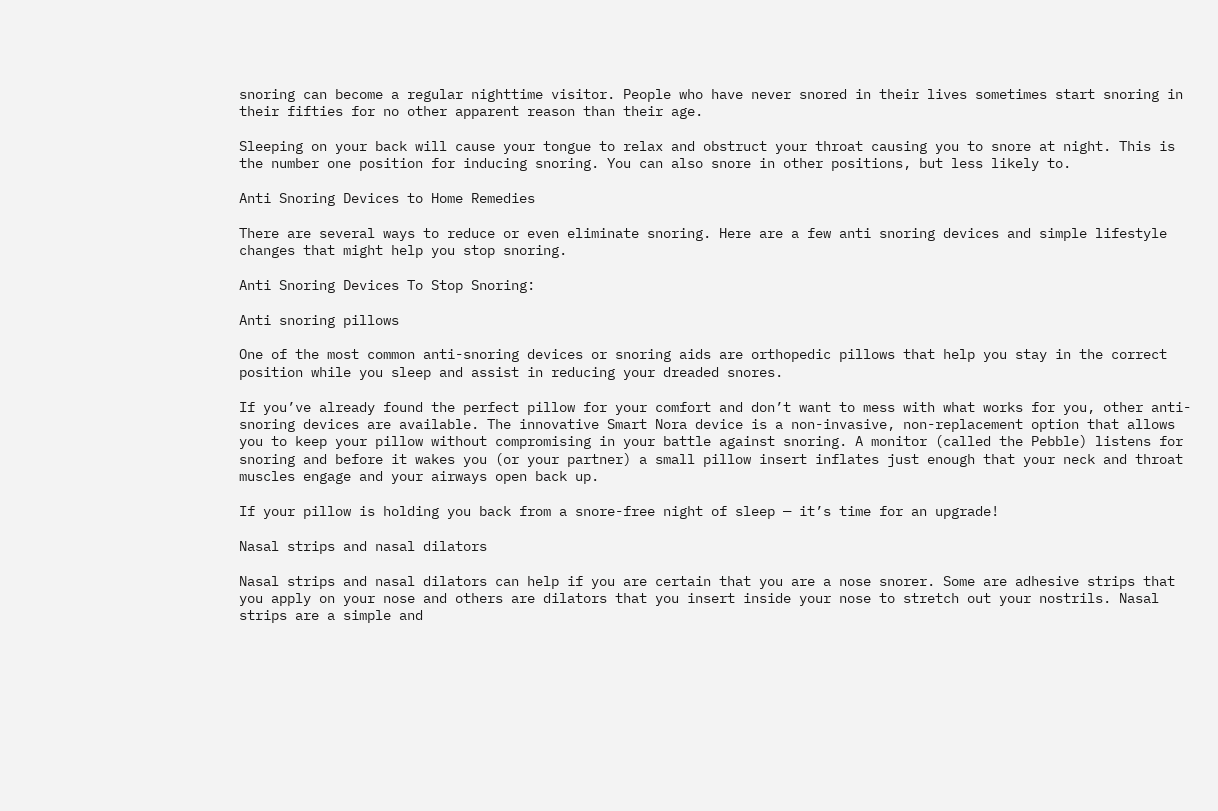snoring can become a regular nighttime visitor. People who have never snored in their lives sometimes start snoring in their fifties for no other apparent reason than their age.

Sleeping on your back will cause your tongue to relax and obstruct your throat causing you to snore at night. This is the number one position for inducing snoring. You can also snore in other positions, but less likely to.

Anti Snoring Devices to Home Remedies

There are several ways to reduce or even eliminate snoring. Here are a few anti snoring devices and simple lifestyle changes that might help you stop snoring.

Anti Snoring Devices To Stop Snoring:

Anti snoring pillows

One of the most common anti-snoring devices or snoring aids are orthopedic pillows that help you stay in the correct position while you sleep and assist in reducing your dreaded snores.

If you’ve already found the perfect pillow for your comfort and don’t want to mess with what works for you, other anti-snoring devices are available. The innovative Smart Nora device is a non-invasive, non-replacement option that allows you to keep your pillow without compromising in your battle against snoring. A monitor (called the Pebble) listens for snoring and before it wakes you (or your partner) a small pillow insert inflates just enough that your neck and throat muscles engage and your airways open back up.

If your pillow is holding you back from a snore-free night of sleep — it’s time for an upgrade!

Nasal strips and nasal dilators

Nasal strips and nasal dilators can help if you are certain that you are a nose snorer. Some are adhesive strips that you apply on your nose and others are dilators that you insert inside your nose to stretch out your nostrils. Nasal strips are a simple and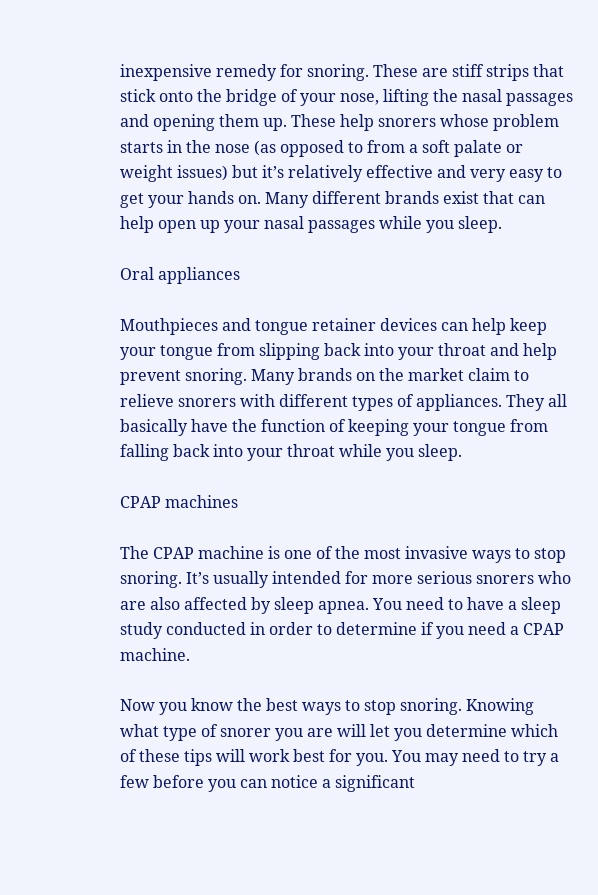inexpensive remedy for snoring. These are stiff strips that stick onto the bridge of your nose, lifting the nasal passages and opening them up. These help snorers whose problem starts in the nose (as opposed to from a soft palate or weight issues) but it’s relatively effective and very easy to get your hands on. Many different brands exist that can help open up your nasal passages while you sleep.

Oral appliances

Mouthpieces and tongue retainer devices can help keep your tongue from slipping back into your throat and help prevent snoring. Many brands on the market claim to relieve snorers with different types of appliances. They all basically have the function of keeping your tongue from falling back into your throat while you sleep.

CPAP machines

The CPAP machine is one of the most invasive ways to stop snoring. It’s usually intended for more serious snorers who are also affected by sleep apnea. You need to have a sleep study conducted in order to determine if you need a CPAP machine.

Now you know the best ways to stop snoring. Knowing what type of snorer you are will let you determine which of these tips will work best for you. You may need to try a few before you can notice a significant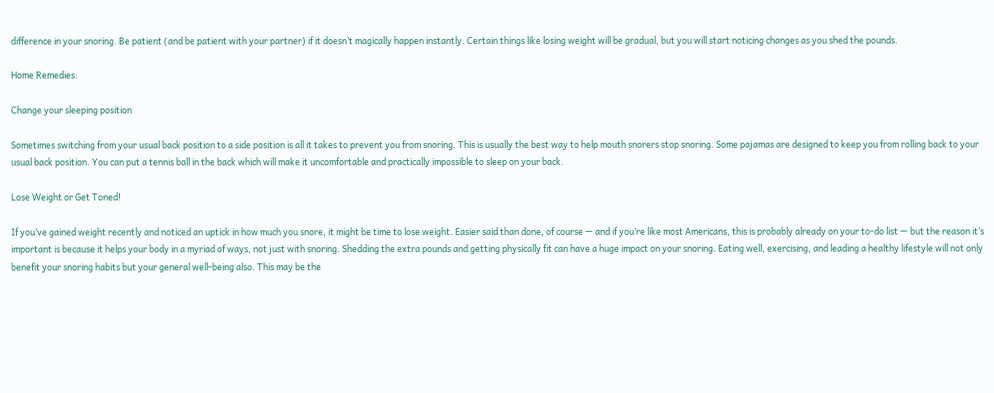difference in your snoring. Be patient (and be patient with your partner) if it doesn’t magically happen instantly. Certain things like losing weight will be gradual, but you will start noticing changes as you shed the pounds.

Home Remedies:

Change your sleeping position

Sometimes switching from your usual back position to a side position is all it takes to prevent you from snoring. This is usually the best way to help mouth snorers stop snoring. Some pajamas are designed to keep you from rolling back to your usual back position. You can put a tennis ball in the back which will make it uncomfortable and practically impossible to sleep on your back.

Lose Weight or Get Toned!

If you’ve gained weight recently and noticed an uptick in how much you snore, it might be time to lose weight. Easier said than done, of course — and if you’re like most Americans, this is probably already on your to-do list — but the reason it’s important is because it helps your body in a myriad of ways, not just with snoring. Shedding the extra pounds and getting physically fit can have a huge impact on your snoring. Eating well, exercising, and leading a healthy lifestyle will not only benefit your snoring habits but your general well-being also. This may be the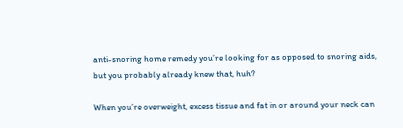anti-snoring home remedy you’re looking for as opposed to snoring aids, but you probably already knew that, huh?

When you’re overweight, excess tissue and fat in or around your neck can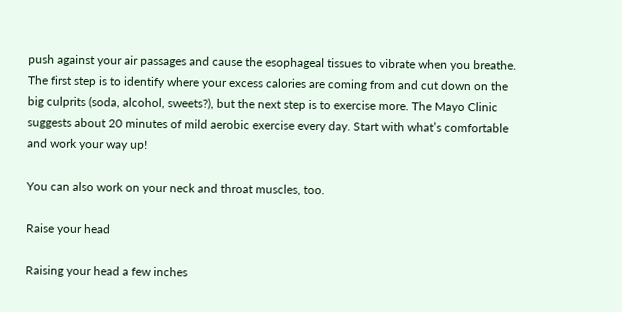push against your air passages and cause the esophageal tissues to vibrate when you breathe. The first step is to identify where your excess calories are coming from and cut down on the big culprits (soda, alcohol, sweets?), but the next step is to exercise more. The Mayo Clinic suggests about 20 minutes of mild aerobic exercise every day. Start with what’s comfortable and work your way up!

You can also work on your neck and throat muscles, too.

Raise your head

Raising your head a few inches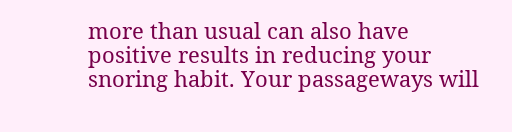more than usual can also have positive results in reducing your snoring habit. Your passageways will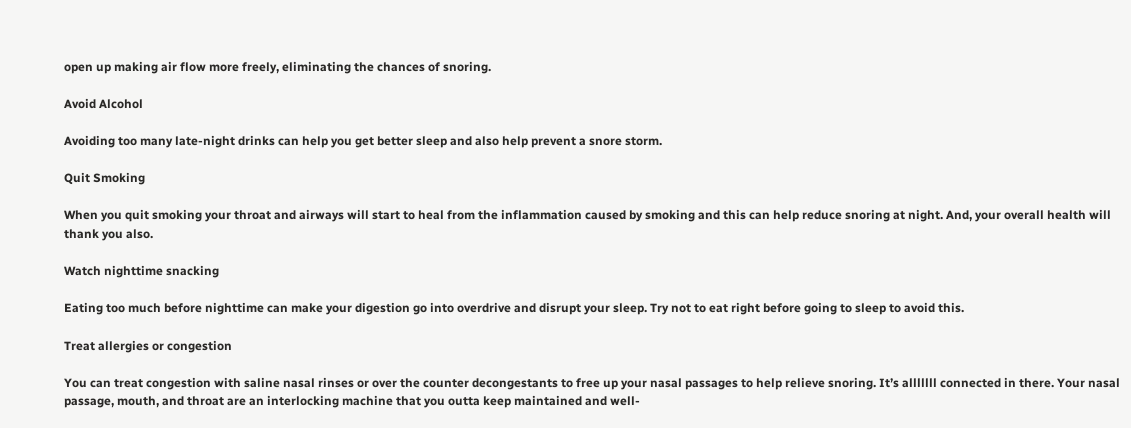open up making air flow more freely, eliminating the chances of snoring.

Avoid Alcohol

Avoiding too many late-night drinks can help you get better sleep and also help prevent a snore storm.

Quit Smoking

When you quit smoking your throat and airways will start to heal from the inflammation caused by smoking and this can help reduce snoring at night. And, your overall health will thank you also.

Watch nighttime snacking

Eating too much before nighttime can make your digestion go into overdrive and disrupt your sleep. Try not to eat right before going to sleep to avoid this.

Treat allergies or congestion

You can treat congestion with saline nasal rinses or over the counter decongestants to free up your nasal passages to help relieve snoring. It’s alllllll connected in there. Your nasal passage, mouth, and throat are an interlocking machine that you outta keep maintained and well-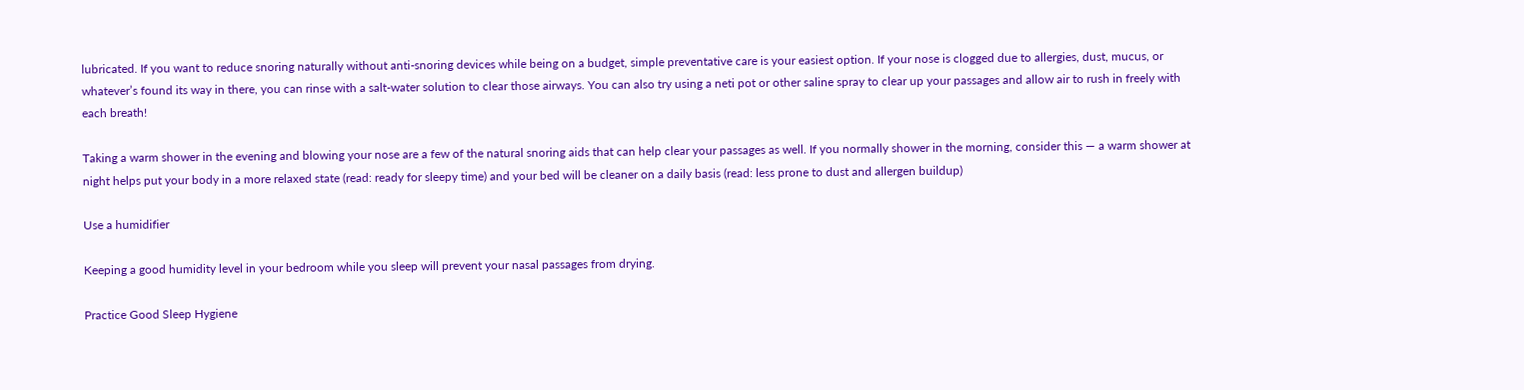lubricated. If you want to reduce snoring naturally without anti-snoring devices while being on a budget, simple preventative care is your easiest option. If your nose is clogged due to allergies, dust, mucus, or whatever’s found its way in there, you can rinse with a salt-water solution to clear those airways. You can also try using a neti pot or other saline spray to clear up your passages and allow air to rush in freely with each breath!

Taking a warm shower in the evening and blowing your nose are a few of the natural snoring aids that can help clear your passages as well. If you normally shower in the morning, consider this — a warm shower at night helps put your body in a more relaxed state (read: ready for sleepy time) and your bed will be cleaner on a daily basis (read: less prone to dust and allergen buildup)

Use a humidifier

Keeping a good humidity level in your bedroom while you sleep will prevent your nasal passages from drying.

Practice Good Sleep Hygiene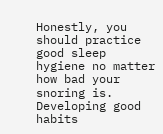Honestly, you should practice good sleep hygiene no matter how bad your snoring is. Developing good habits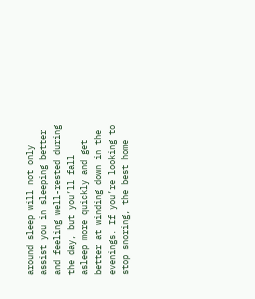around sleep will not only assist you in sleeping better and feeling well-rested during the day, but you’ll fall asleep more quickly and get better at winding down in the evenings. If you’re looking to stop snoring, the best home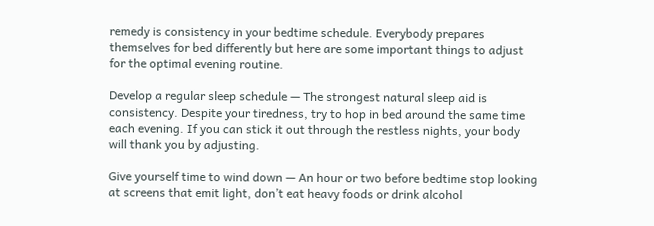remedy is consistency in your bedtime schedule. Everybody prepares themselves for bed differently but here are some important things to adjust for the optimal evening routine.

Develop a regular sleep schedule — The strongest natural sleep aid is consistency. Despite your tiredness, try to hop in bed around the same time each evening. If you can stick it out through the restless nights, your body will thank you by adjusting.

Give yourself time to wind down — An hour or two before bedtime stop looking at screens that emit light, don’t eat heavy foods or drink alcohol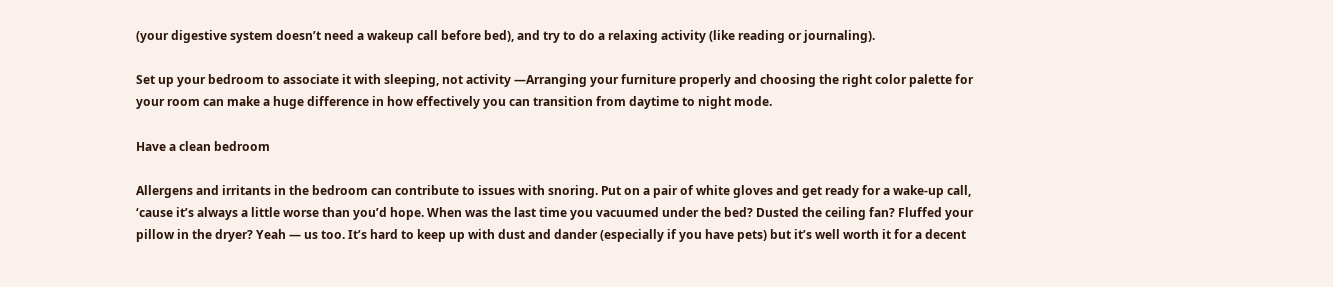(your digestive system doesn’t need a wakeup call before bed), and try to do a relaxing activity (like reading or journaling).

Set up your bedroom to associate it with sleeping, not activity —Arranging your furniture properly and choosing the right color palette for your room can make a huge difference in how effectively you can transition from daytime to night mode.

Have a clean bedroom

Allergens and irritants in the bedroom can contribute to issues with snoring. Put on a pair of white gloves and get ready for a wake-up call, ‘cause it’s always a little worse than you’d hope. When was the last time you vacuumed under the bed? Dusted the ceiling fan? Fluffed your pillow in the dryer? Yeah — us too. It’s hard to keep up with dust and dander (especially if you have pets) but it’s well worth it for a decent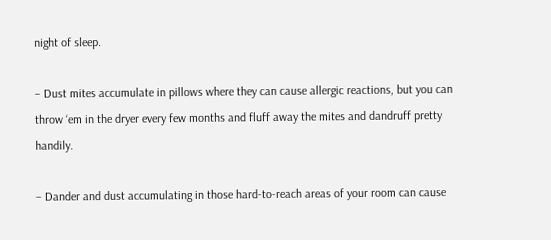night of sleep.

– Dust mites accumulate in pillows where they can cause allergic reactions, but you can throw ‘em in the dryer every few months and fluff away the mites and dandruff pretty handily.

– Dander and dust accumulating in those hard-to-reach areas of your room can cause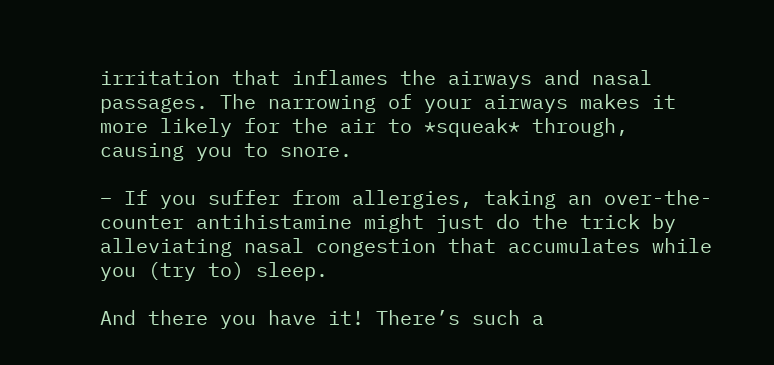irritation that inflames the airways and nasal passages. The narrowing of your airways makes it more likely for the air to *squeak* through, causing you to snore.

– If you suffer from allergies, taking an over-the-counter antihistamine might just do the trick by alleviating nasal congestion that accumulates while you (try to) sleep.

And there you have it! There’s such a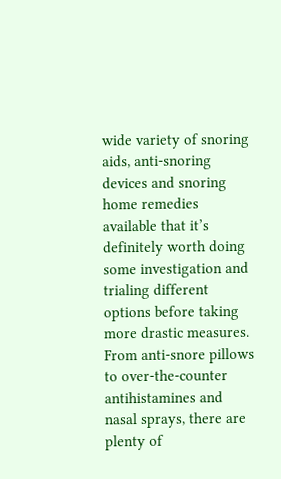wide variety of snoring aids, anti-snoring devices and snoring home remedies available that it’s definitely worth doing some investigation and trialing different options before taking more drastic measures. From anti-snore pillows to over-the-counter antihistamines and nasal sprays, there are plenty of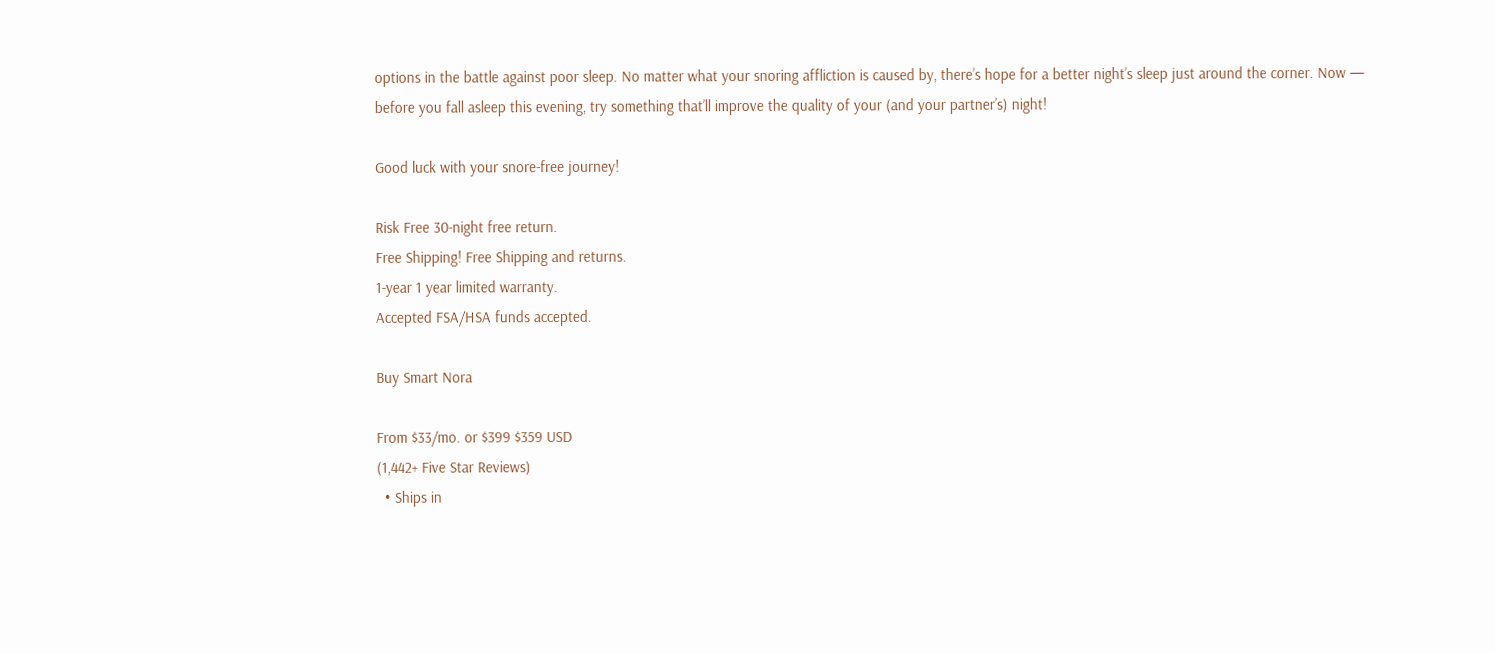options in the battle against poor sleep. No matter what your snoring affliction is caused by, there’s hope for a better night’s sleep just around the corner. Now — before you fall asleep this evening, try something that’ll improve the quality of your (and your partner’s) night!

Good luck with your snore-free journey!

Risk Free 30-night free return.
Free Shipping! Free Shipping and returns.
1-year 1 year limited warranty.
Accepted FSA/HSA funds accepted.

Buy Smart Nora

From $33/mo. or $399 $359 USD
(1,442+ Five Star Reviews)
  • Ships in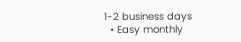1-2 business days
  • Easy monthly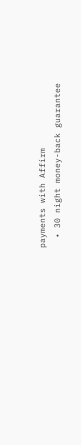payments with Affirm
  • 30 night money-back guarantee